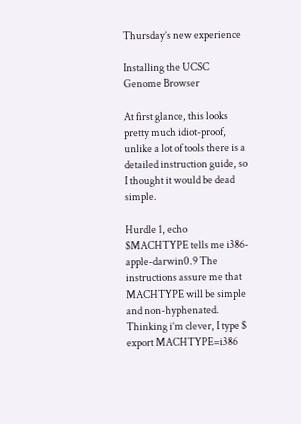Thursday’s new experience

Installing the UCSC Genome Browser

At first glance, this looks pretty much idiot-proof, unlike a lot of tools there is a detailed instruction guide, so I thought it would be dead simple.

Hurdle 1, echo $MACHTYPE tells me i386-apple-darwin0.9 The instructions assure me that MACHTYPE will be simple and non-hyphenated. Thinking i’m clever, I type $ export MACHTYPE=i386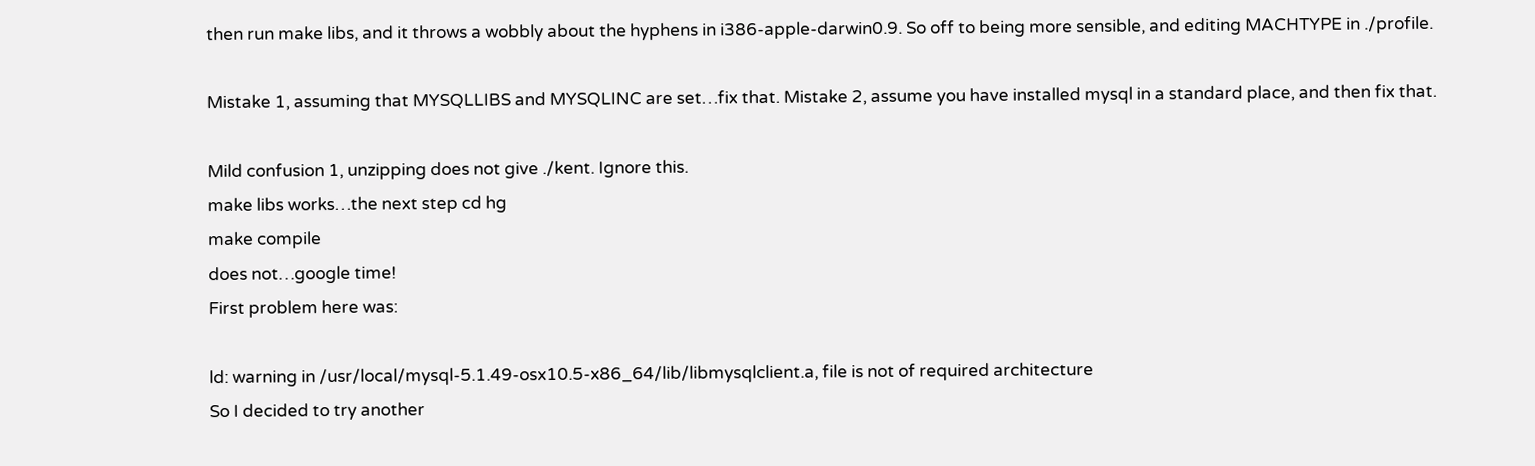then run make libs, and it throws a wobbly about the hyphens in i386-apple-darwin0.9. So off to being more sensible, and editing MACHTYPE in ./profile.

Mistake 1, assuming that MYSQLLIBS and MYSQLINC are set…fix that. Mistake 2, assume you have installed mysql in a standard place, and then fix that.

Mild confusion 1, unzipping does not give ./kent. Ignore this.
make libs works…the next step cd hg
make compile
does not…google time!
First problem here was:

ld: warning in /usr/local/mysql-5.1.49-osx10.5-x86_64/lib/libmysqlclient.a, file is not of required architecture
So I decided to try another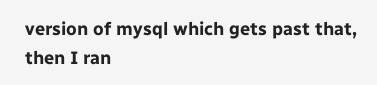version of mysql which gets past that, then I ran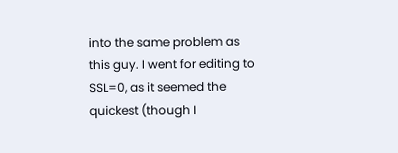into the same problem as this guy. I went for editing to SSL=0, as it seemed the quickest (though I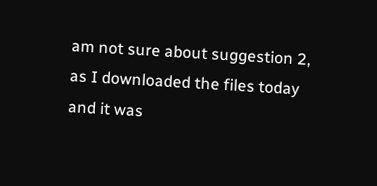am not sure about suggestion 2, as I downloaded the files today and it was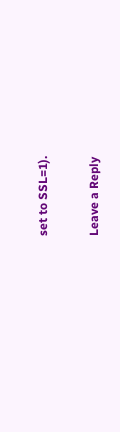set to SSL=1).

Leave a Reply